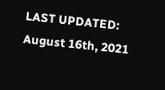LAST UPDATED: August 16th, 2021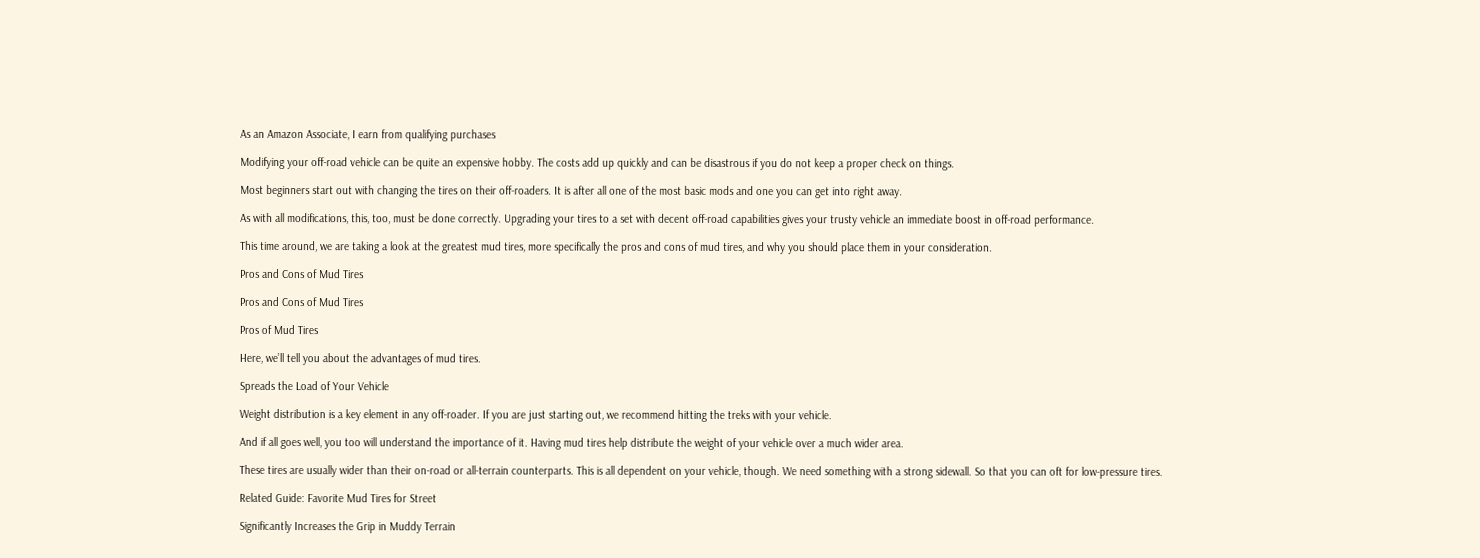As an Amazon Associate, I earn from qualifying purchases

Modifying your off-road vehicle can be quite an expensive hobby. The costs add up quickly and can be disastrous if you do not keep a proper check on things.

Most beginners start out with changing the tires on their off-roaders. It is after all one of the most basic mods and one you can get into right away.

As with all modifications, this, too, must be done correctly. Upgrading your tires to a set with decent off-road capabilities gives your trusty vehicle an immediate boost in off-road performance.

This time around, we are taking a look at the greatest mud tires, more specifically the pros and cons of mud tires, and why you should place them in your consideration.

Pros and Cons of Mud Tires

Pros and Cons of Mud Tires

Pros of Mud Tires

Here, we’ll tell you about the advantages of mud tires.

Spreads the Load of Your Vehicle

Weight distribution is a key element in any off-roader. If you are just starting out, we recommend hitting the treks with your vehicle.

And if all goes well, you too will understand the importance of it. Having mud tires help distribute the weight of your vehicle over a much wider area.

These tires are usually wider than their on-road or all-terrain counterparts. This is all dependent on your vehicle, though. We need something with a strong sidewall. So that you can oft for low-pressure tires.

Related Guide: Favorite Mud Tires for Street

Significantly Increases the Grip in Muddy Terrain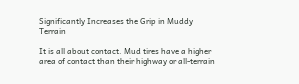Significantly Increases the Grip in Muddy Terrain

It is all about contact. Mud tires have a higher area of contact than their highway or all-terrain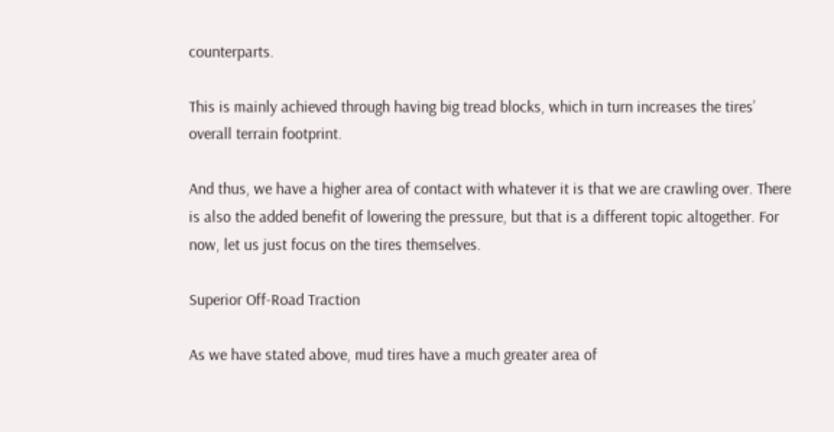counterparts.

This is mainly achieved through having big tread blocks, which in turn increases the tires’ overall terrain footprint.

And thus, we have a higher area of contact with whatever it is that we are crawling over. There is also the added benefit of lowering the pressure, but that is a different topic altogether. For now, let us just focus on the tires themselves.

Superior Off-Road Traction

As we have stated above, mud tires have a much greater area of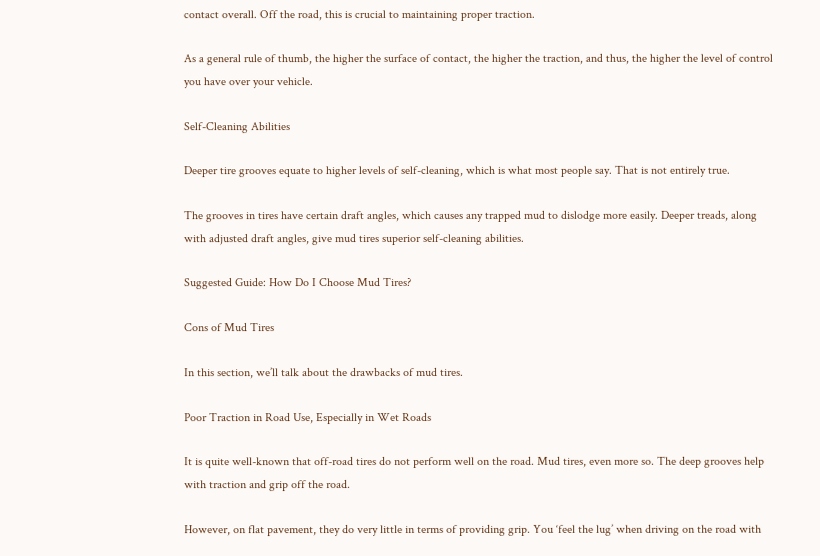contact overall. Off the road, this is crucial to maintaining proper traction.

As a general rule of thumb, the higher the surface of contact, the higher the traction, and thus, the higher the level of control you have over your vehicle.

Self-Cleaning Abilities

Deeper tire grooves equate to higher levels of self-cleaning, which is what most people say. That is not entirely true.

The grooves in tires have certain draft angles, which causes any trapped mud to dislodge more easily. Deeper treads, along with adjusted draft angles, give mud tires superior self-cleaning abilities.

Suggested Guide: How Do I Choose Mud Tires?

Cons of Mud Tires

In this section, we’ll talk about the drawbacks of mud tires.

Poor Traction in Road Use, Especially in Wet Roads

It is quite well-known that off-road tires do not perform well on the road. Mud tires, even more so. The deep grooves help with traction and grip off the road.

However, on flat pavement, they do very little in terms of providing grip. You ‘feel the lug’ when driving on the road with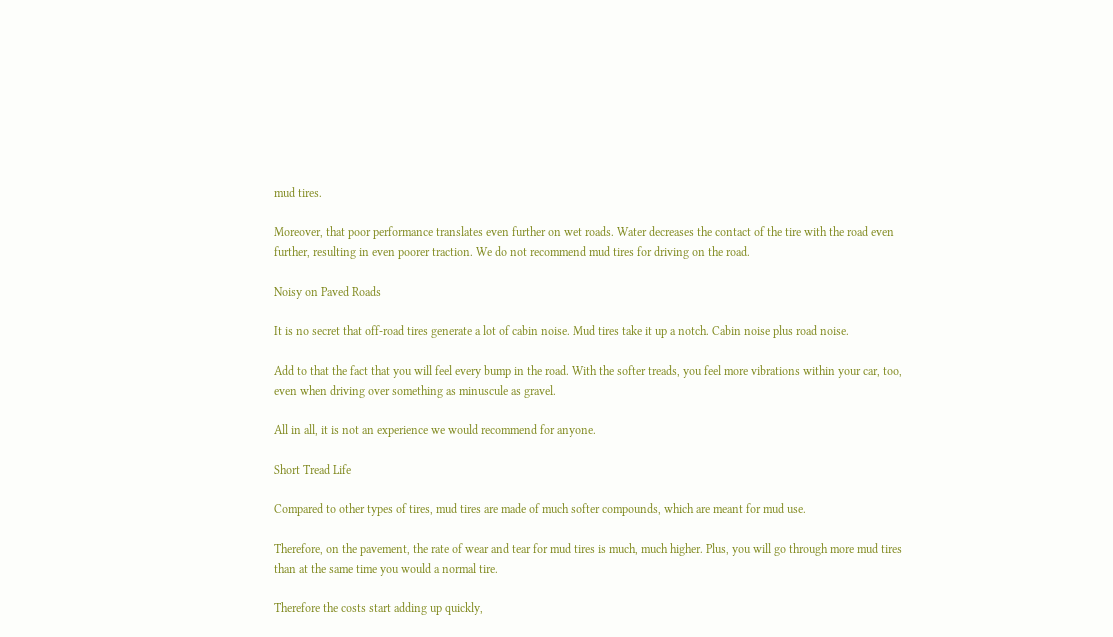mud tires.

Moreover, that poor performance translates even further on wet roads. Water decreases the contact of the tire with the road even further, resulting in even poorer traction. We do not recommend mud tires for driving on the road.

Noisy on Paved Roads

It is no secret that off-road tires generate a lot of cabin noise. Mud tires take it up a notch. Cabin noise plus road noise.

Add to that the fact that you will feel every bump in the road. With the softer treads, you feel more vibrations within your car, too, even when driving over something as minuscule as gravel.

All in all, it is not an experience we would recommend for anyone.

Short Tread Life

Compared to other types of tires, mud tires are made of much softer compounds, which are meant for mud use.

Therefore, on the pavement, the rate of wear and tear for mud tires is much, much higher. Plus, you will go through more mud tires than at the same time you would a normal tire.

Therefore the costs start adding up quickly,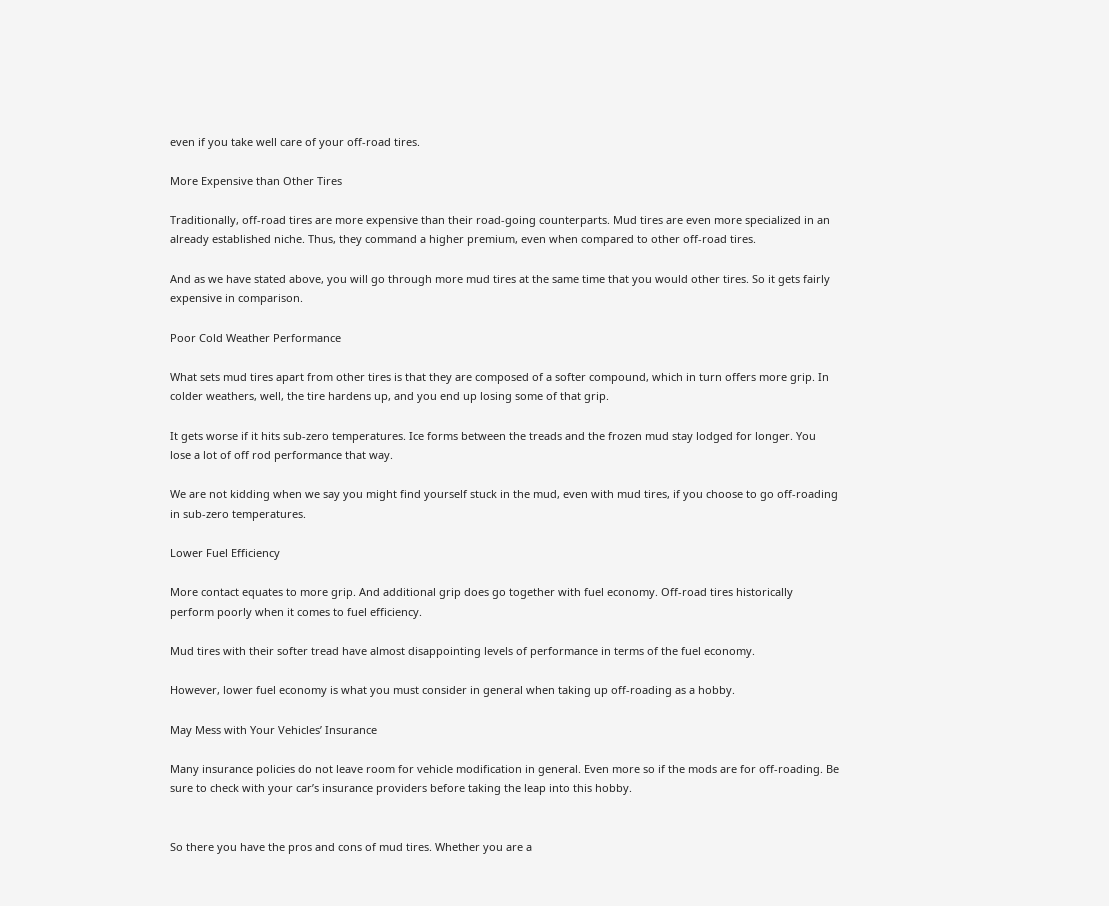even if you take well care of your off-road tires.

More Expensive than Other Tires

Traditionally, off-road tires are more expensive than their road-going counterparts. Mud tires are even more specialized in an already established niche. Thus, they command a higher premium, even when compared to other off-road tires.

And as we have stated above, you will go through more mud tires at the same time that you would other tires. So it gets fairly expensive in comparison.

Poor Cold Weather Performance

What sets mud tires apart from other tires is that they are composed of a softer compound, which in turn offers more grip. In colder weathers, well, the tire hardens up, and you end up losing some of that grip.

It gets worse if it hits sub-zero temperatures. Ice forms between the treads and the frozen mud stay lodged for longer. You lose a lot of off rod performance that way.

We are not kidding when we say you might find yourself stuck in the mud, even with mud tires, if you choose to go off-roading in sub-zero temperatures.

Lower Fuel Efficiency

More contact equates to more grip. And additional grip does go together with fuel economy. Off-road tires historically perform poorly when it comes to fuel efficiency.

Mud tires with their softer tread have almost disappointing levels of performance in terms of the fuel economy.

However, lower fuel economy is what you must consider in general when taking up off-roading as a hobby.

May Mess with Your Vehicles’ Insurance

Many insurance policies do not leave room for vehicle modification in general. Even more so if the mods are for off-roading. Be sure to check with your car’s insurance providers before taking the leap into this hobby.


So there you have the pros and cons of mud tires. Whether you are a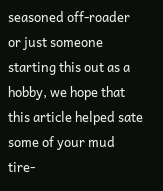seasoned off-roader or just someone starting this out as a hobby, we hope that this article helped sate some of your mud tire-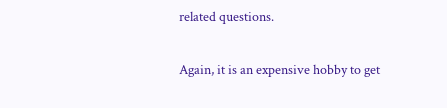related questions.

Again, it is an expensive hobby to get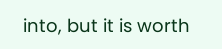into, but it is worth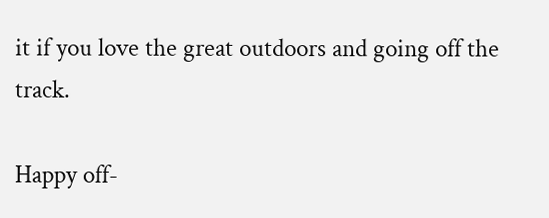it if you love the great outdoors and going off the track.

Happy off-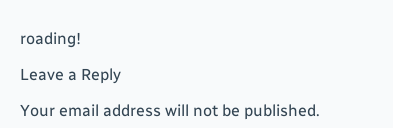roading!

Leave a Reply

Your email address will not be published.